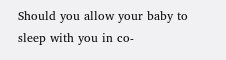Should you allow your baby to sleep with you in co-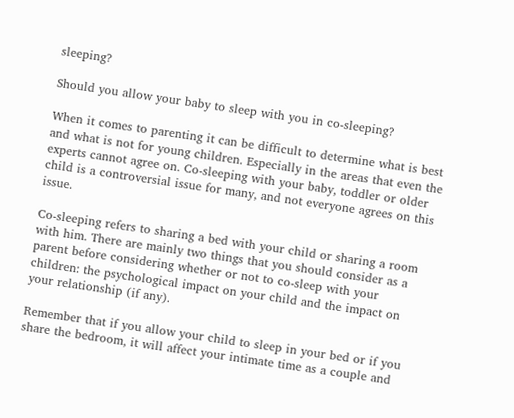sleeping?

Should you allow your baby to sleep with you in co-sleeping?

When it comes to parenting it can be difficult to determine what is best and what is not for young children. Especially in the areas that even the experts cannot agree on. Co-sleeping with your baby, toddler or older child is a controversial issue for many, and not everyone agrees on this issue.

Co-sleeping refers to sharing a bed with your child or sharing a room with him. There are mainly two things that you should consider as a parent before considering whether or not to co-sleep with your children: the psychological impact on your child and the impact on your relationship (if any).

Remember that if you allow your child to sleep in your bed or if you share the bedroom, it will affect your intimate time as a couple and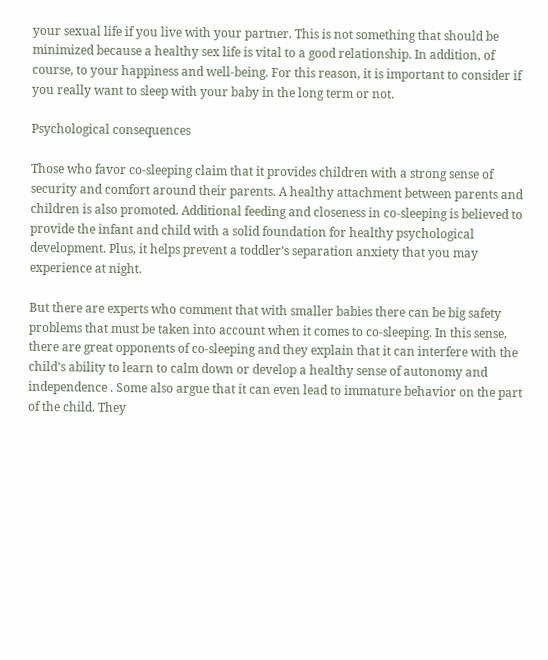your sexual life if you live with your partner. This is not something that should be minimized because a healthy sex life is vital to a good relationship. In addition, of course, to your happiness and well-being. For this reason, it is important to consider if you really want to sleep with your baby in the long term or not.

Psychological consequences

Those who favor co-sleeping claim that it provides children with a strong sense of security and comfort around their parents. A healthy attachment between parents and children is also promoted. Additional feeding and closeness in co-sleeping is believed to provide the infant and child with a solid foundation for healthy psychological development. Plus, it helps prevent a toddler’s separation anxiety that you may experience at night.

But there are experts who comment that with smaller babies there can be big safety problems that must be taken into account when it comes to co-sleeping. In this sense, there are great opponents of co-sleeping and they explain that it can interfere with the child’s ability to learn to calm down or develop a healthy sense of autonomy and independence . Some also argue that it can even lead to immature behavior on the part of the child. They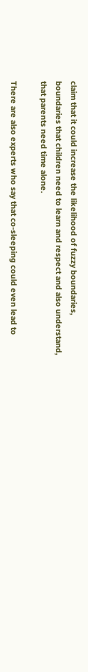claim that it could increase the likelihood of fuzzy boundaries, boundaries that children need to learn and respect and also understand, that parents need time alone.

There are also experts who say that co-sleeping could even lead to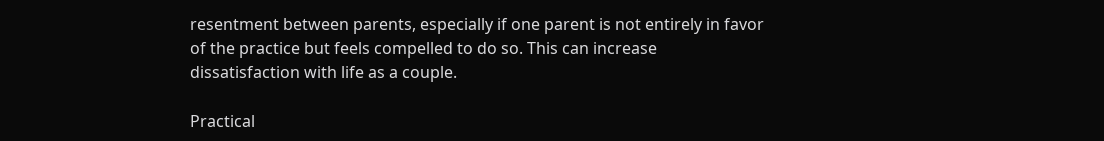resentment between parents, especially if one parent is not entirely in favor of the practice but feels compelled to do so. This can increase dissatisfaction with life as a couple.

Practical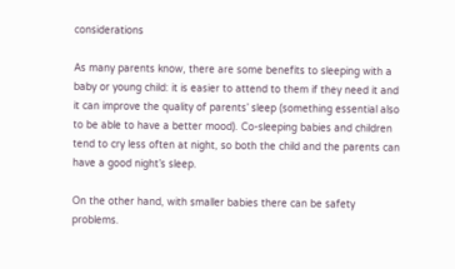considerations

As many parents know, there are some benefits to sleeping with a baby or young child: it is easier to attend to them if they need it and it can improve the quality of parents’ sleep (something essential also to be able to have a better mood). Co-sleeping babies and children tend to cry less often at night, so both the child and the parents can have a good night’s sleep.

On the other hand, with smaller babies there can be safety problems.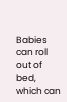Babies can roll out of bed, which can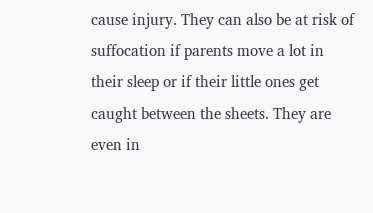cause injury. They can also be at risk of suffocation if parents move a lot in their sleep or if their little ones get caught between the sheets. They are even in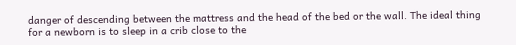danger of descending between the mattress and the head of the bed or the wall. The ideal thing for a newborn is to sleep in a crib close to the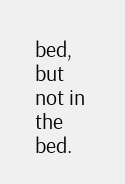bed, but not in the bed.